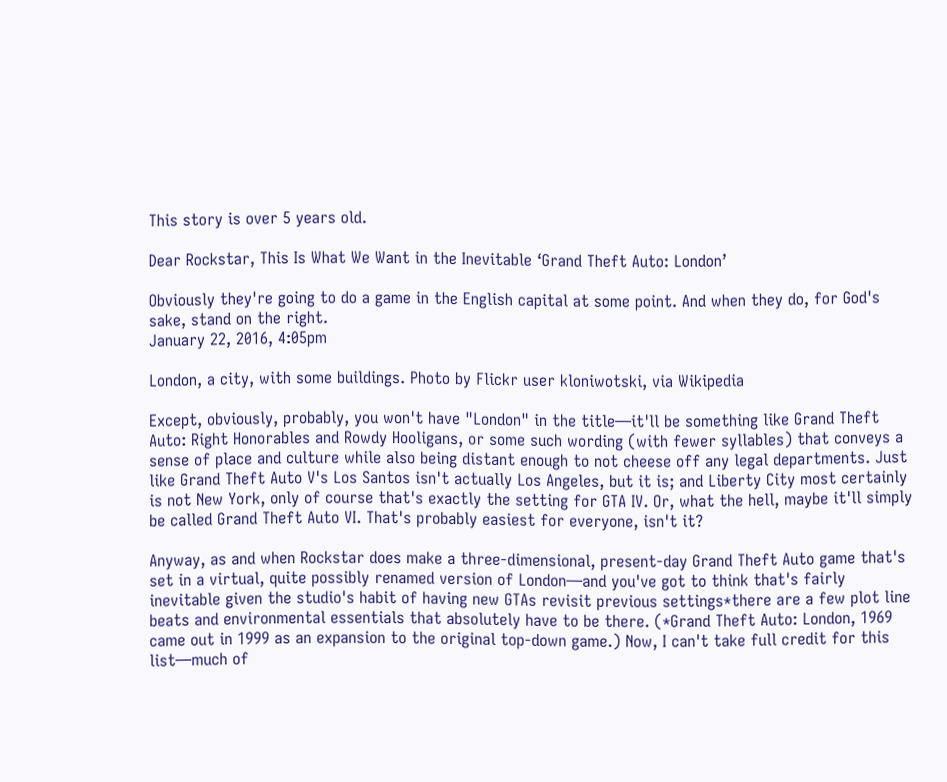This story is over 5 years old.

Dear Rockstar, This Is What We Want in the Inevitable ‘Grand Theft Auto: London’

Obviously they're going to do a game in the English capital at some point. And when they do, for God's sake, stand on the right.
January 22, 2016, 4:05pm

London, a city, with some buildings. Photo by Flickr user kloniwotski, via Wikipedia

Except, obviously, probably, you won't have "London" in the title—it'll be something like Grand Theft Auto: Right Honorables and Rowdy Hooligans, or some such wording (with fewer syllables) that conveys a sense of place and culture while also being distant enough to not cheese off any legal departments. Just like Grand Theft Auto V's Los Santos isn't actually Los Angeles, but it is; and Liberty City most certainly is not New York, only of course that's exactly the setting for GTA IV. Or, what the hell, maybe it'll simply be called Grand Theft Auto VI. That's probably easiest for everyone, isn't it?

Anyway, as and when Rockstar does make a three-dimensional, present-day Grand Theft Auto game that's set in a virtual, quite possibly renamed version of London—and you've got to think that's fairly inevitable given the studio's habit of having new GTAs revisit previous settings*there are a few plot line beats and environmental essentials that absolutely have to be there. (*Grand Theft Auto: London, 1969 came out in 1999 as an expansion to the original top-down game.) Now, I can't take full credit for this list—much of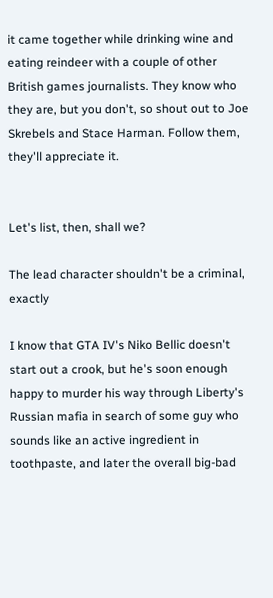it came together while drinking wine and eating reindeer with a couple of other British games journalists. They know who they are, but you don't, so shout out to Joe Skrebels and Stace Harman. Follow them, they'll appreciate it.


Let's list, then, shall we?

The lead character shouldn't be a criminal, exactly

I know that GTA IV's Niko Bellic doesn't start out a crook, but he's soon enough happy to murder his way through Liberty's Russian mafia in search of some guy who sounds like an active ingredient in toothpaste, and later the overall big-bad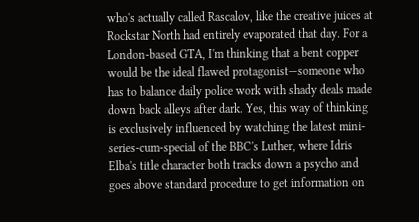who's actually called Rascalov, like the creative juices at Rockstar North had entirely evaporated that day. For a London-based GTA, I'm thinking that a bent copper would be the ideal flawed protagonist—someone who has to balance daily police work with shady deals made down back alleys after dark. Yes, this way of thinking is exclusively influenced by watching the latest mini-series-cum-special of the BBC's Luther, where Idris Elba's title character both tracks down a psycho and goes above standard procedure to get information on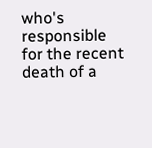who's responsible for the recent death of a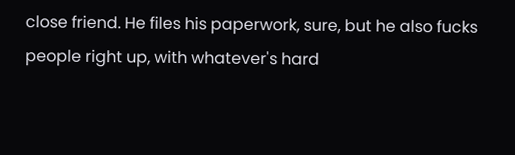close friend. He files his paperwork, sure, but he also fucks people right up, with whatever's hard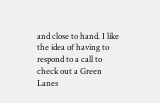and close to hand. I like the idea of having to respond to a call to check out a Green Lanes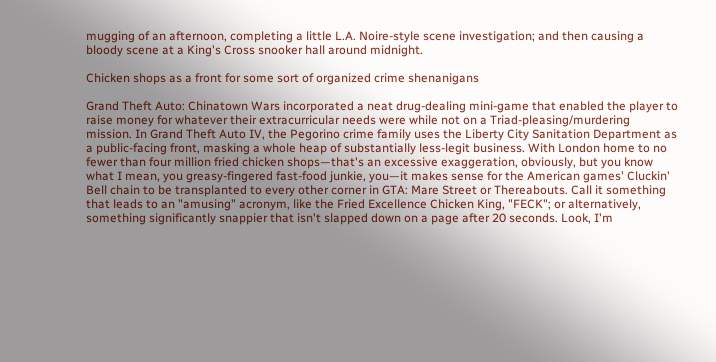mugging of an afternoon, completing a little L.A. Noire-style scene investigation; and then causing a bloody scene at a King's Cross snooker hall around midnight.

Chicken shops as a front for some sort of organized crime shenanigans

Grand Theft Auto: Chinatown Wars incorporated a neat drug-dealing mini-game that enabled the player to raise money for whatever their extracurricular needs were while not on a Triad-pleasing/murdering mission. In Grand Theft Auto IV, the Pegorino crime family uses the Liberty City Sanitation Department as a public-facing front, masking a whole heap of substantially less-legit business. With London home to no fewer than four million fried chicken shops—that's an excessive exaggeration, obviously, but you know what I mean, you greasy-fingered fast-food junkie, you—it makes sense for the American games' Cluckin' Bell chain to be transplanted to every other corner in GTA: Mare Street or Thereabouts. Call it something that leads to an "amusing" acronym, like the Fried Excellence Chicken King, "FECK"; or alternatively, something significantly snappier that isn't slapped down on a page after 20 seconds. Look, I'm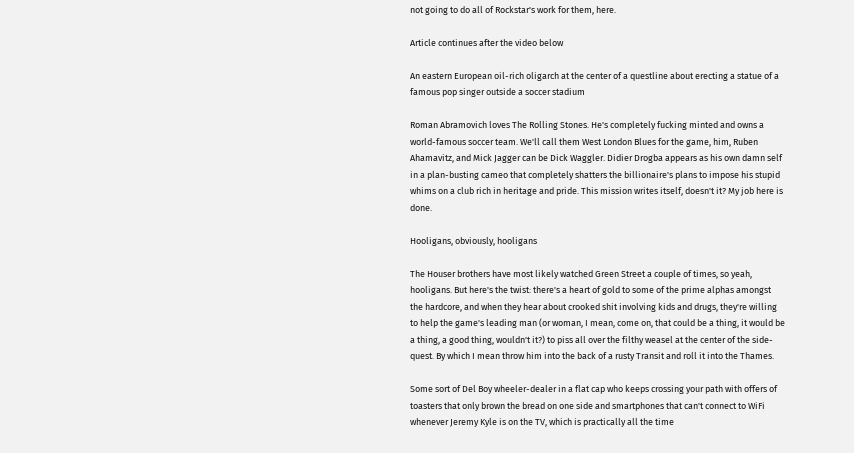not going to do all of Rockstar's work for them, here.

Article continues after the video below

An eastern European oil-rich oligarch at the center of a questline about erecting a statue of a famous pop singer outside a soccer stadium

Roman Abramovich loves The Rolling Stones. He's completely fucking minted and owns a world-famous soccer team. We'll call them West London Blues for the game, him, Ruben Ahamavitz, and Mick Jagger can be Dick Waggler. Didier Drogba appears as his own damn self in a plan-busting cameo that completely shatters the billionaire's plans to impose his stupid whims on a club rich in heritage and pride. This mission writes itself, doesn't it? My job here is done.

Hooligans, obviously, hooligans

The Houser brothers have most likely watched Green Street a couple of times, so yeah, hooligans. But here's the twist: there's a heart of gold to some of the prime alphas amongst the hardcore, and when they hear about crooked shit involving kids and drugs, they're willing to help the game's leading man (or woman, I mean, come on, that could be a thing, it would be a thing, a good thing, wouldn't it?) to piss all over the filthy weasel at the center of the side-quest. By which I mean throw him into the back of a rusty Transit and roll it into the Thames.

Some sort of Del Boy wheeler-dealer in a flat cap who keeps crossing your path with offers of toasters that only brown the bread on one side and smartphones that can't connect to WiFi whenever Jeremy Kyle is on the TV, which is practically all the time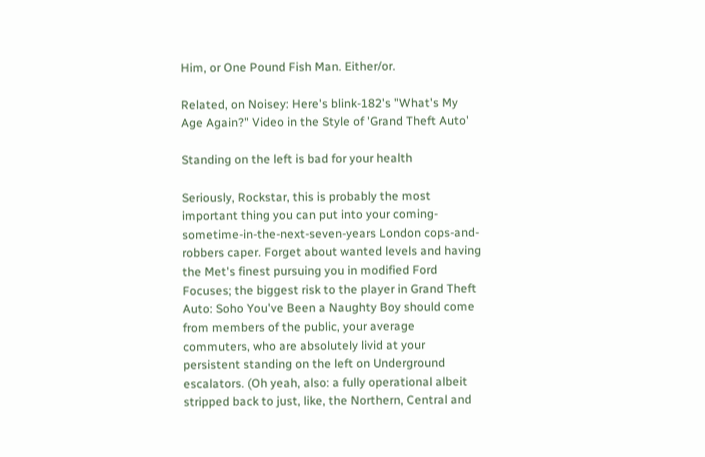Him, or One Pound Fish Man. Either/or.

Related, on Noisey: Here's blink-182's "What's My Age Again?" Video in the Style of 'Grand Theft Auto'

Standing on the left is bad for your health

Seriously, Rockstar, this is probably the most important thing you can put into your coming-sometime-in-the-next-seven-years London cops-and-robbers caper. Forget about wanted levels and having the Met's finest pursuing you in modified Ford Focuses; the biggest risk to the player in Grand Theft Auto: Soho You've Been a Naughty Boy should come from members of the public, your average commuters, who are absolutely livid at your persistent standing on the left on Underground escalators. (Oh yeah, also: a fully operational albeit stripped back to just, like, the Northern, Central and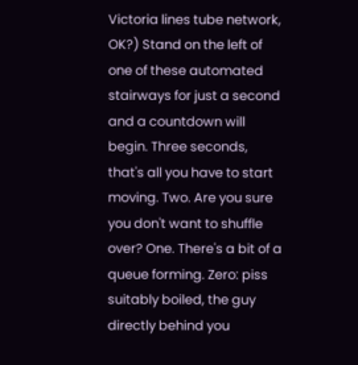Victoria lines tube network, OK?) Stand on the left of one of these automated stairways for just a second and a countdown will begin. Three seconds, that's all you have to start moving. Two. Are you sure you don't want to shuffle over? One. There's a bit of a queue forming. Zero: piss suitably boiled, the guy directly behind you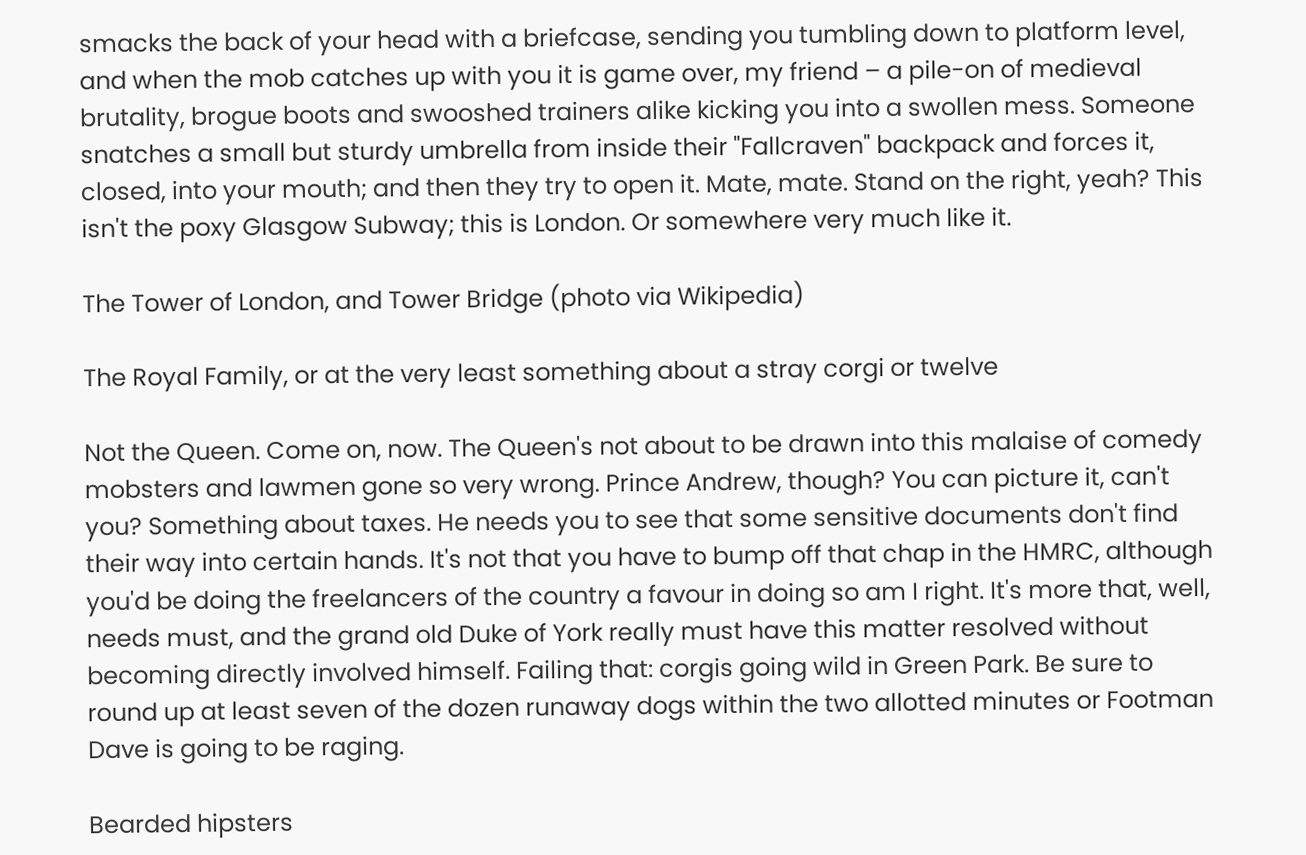smacks the back of your head with a briefcase, sending you tumbling down to platform level, and when the mob catches up with you it is game over, my friend – a pile-on of medieval brutality, brogue boots and swooshed trainers alike kicking you into a swollen mess. Someone snatches a small but sturdy umbrella from inside their "Fallcraven" backpack and forces it, closed, into your mouth; and then they try to open it. Mate, mate. Stand on the right, yeah? This isn't the poxy Glasgow Subway; this is London. Or somewhere very much like it.

The Tower of London, and Tower Bridge (photo via Wikipedia)

The Royal Family, or at the very least something about a stray corgi or twelve

Not the Queen. Come on, now. The Queen's not about to be drawn into this malaise of comedy mobsters and lawmen gone so very wrong. Prince Andrew, though? You can picture it, can't you? Something about taxes. He needs you to see that some sensitive documents don't find their way into certain hands. It's not that you have to bump off that chap in the HMRC, although you'd be doing the freelancers of the country a favour in doing so am I right. It's more that, well, needs must, and the grand old Duke of York really must have this matter resolved without becoming directly involved himself. Failing that: corgis going wild in Green Park. Be sure to round up at least seven of the dozen runaway dogs within the two allotted minutes or Footman Dave is going to be raging.

Bearded hipsters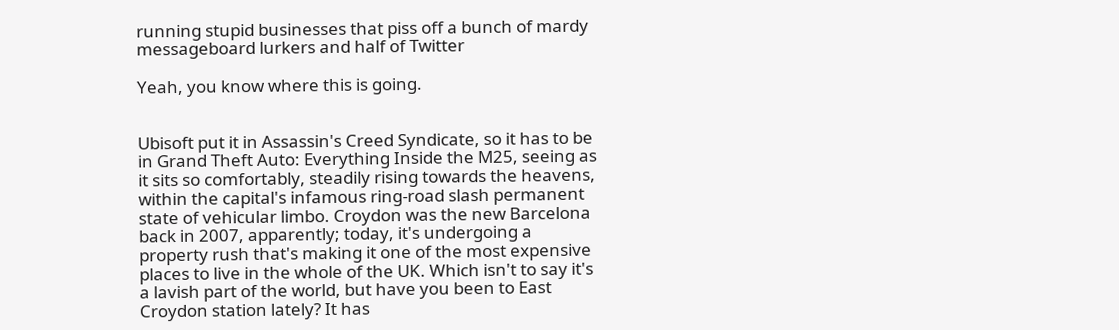running stupid businesses that piss off a bunch of mardy messageboard lurkers and half of Twitter

Yeah, you know where this is going.


Ubisoft put it in Assassin's Creed Syndicate, so it has to be in Grand Theft Auto: Everything Inside the M25, seeing as it sits so comfortably, steadily rising towards the heavens, within the capital's infamous ring-road slash permanent state of vehicular limbo. Croydon was the new Barcelona back in 2007, apparently; today, it's undergoing a property rush that's making it one of the most expensive places to live in the whole of the UK. Which isn't to say it's a lavish part of the world, but have you been to East Croydon station lately? It has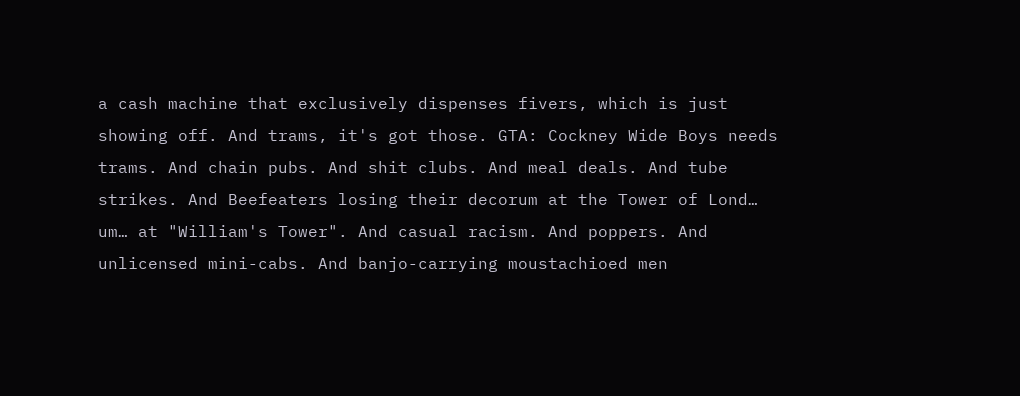a cash machine that exclusively dispenses fivers, which is just showing off. And trams, it's got those. GTA: Cockney Wide Boys needs trams. And chain pubs. And shit clubs. And meal deals. And tube strikes. And Beefeaters losing their decorum at the Tower of Lond… um… at "William's Tower". And casual racism. And poppers. And unlicensed mini-cabs. And banjo-carrying moustachioed men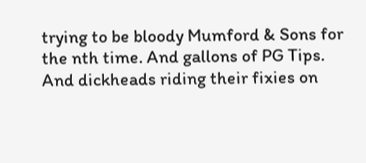trying to be bloody Mumford & Sons for the nth time. And gallons of PG Tips. And dickheads riding their fixies on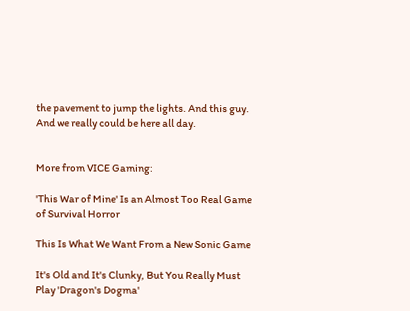the pavement to jump the lights. And this guy. And we really could be here all day.


More from VICE Gaming:

'This War of Mine' Is an Almost Too Real Game of Survival Horror

This Is What We Want From a New Sonic Game

It's Old and It's Clunky, But You Really Must Play 'Dragon's Dogma'